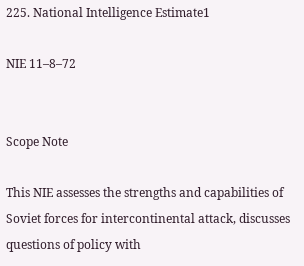225. National Intelligence Estimate1

NIE 11–8–72


Scope Note

This NIE assesses the strengths and capabilities of Soviet forces for intercontinental attack, discusses questions of policy with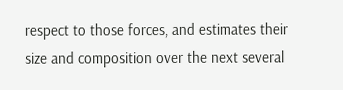respect to those forces, and estimates their size and composition over the next several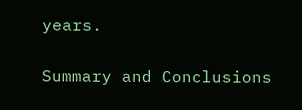years.

Summary and Conclusions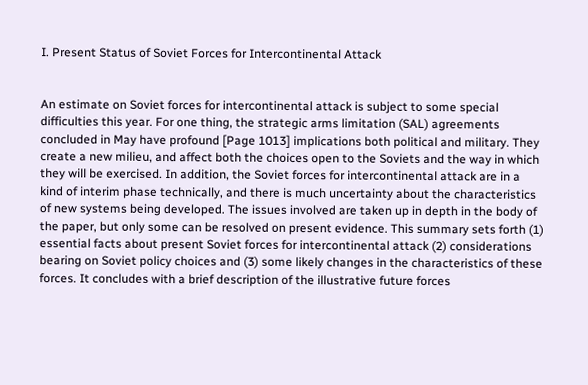I. Present Status of Soviet Forces for Intercontinental Attack


An estimate on Soviet forces for intercontinental attack is subject to some special difficulties this year. For one thing, the strategic arms limitation (SAL) agreements concluded in May have profound [Page 1013] implications both political and military. They create a new milieu, and affect both the choices open to the Soviets and the way in which they will be exercised. In addition, the Soviet forces for intercontinental attack are in a kind of interim phase technically, and there is much uncertainty about the characteristics of new systems being developed. The issues involved are taken up in depth in the body of the paper, but only some can be resolved on present evidence. This summary sets forth (1) essential facts about present Soviet forces for intercontinental attack (2) considerations bearing on Soviet policy choices and (3) some likely changes in the characteristics of these forces. It concludes with a brief description of the illustrative future forces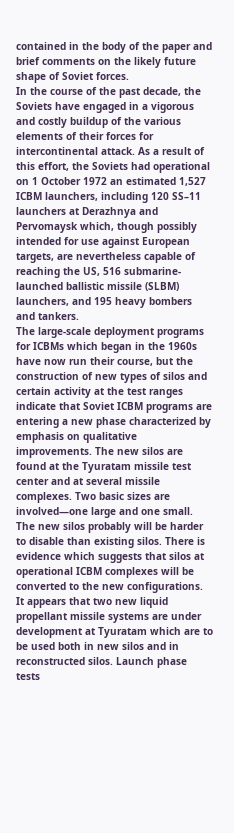contained in the body of the paper and brief comments on the likely future shape of Soviet forces.
In the course of the past decade, the Soviets have engaged in a vigorous and costly buildup of the various elements of their forces for intercontinental attack. As a result of this effort, the Soviets had operational on 1 October 1972 an estimated 1,527 ICBM launchers, including 120 SS–11 launchers at Derazhnya and Pervomaysk which, though possibly intended for use against European targets, are nevertheless capable of reaching the US, 516 submarine-launched ballistic missile (SLBM) launchers, and 195 heavy bombers and tankers.
The large-scale deployment programs for ICBMs which began in the 1960s have now run their course, but the construction of new types of silos and certain activity at the test ranges indicate that Soviet ICBM programs are entering a new phase characterized by emphasis on qualitative improvements. The new silos are found at the Tyuratam missile test center and at several missile complexes. Two basic sizes are involved—one large and one small. The new silos probably will be harder to disable than existing silos. There is evidence which suggests that silos at operational ICBM complexes will be converted to the new configurations.
It appears that two new liquid propellant missile systems are under development at Tyuratam which are to be used both in new silos and in reconstructed silos. Launch phase tests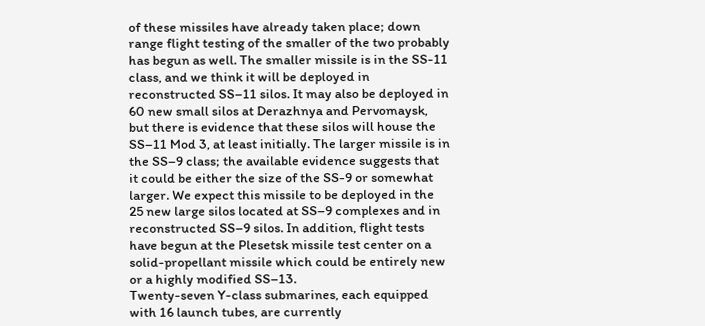of these missiles have already taken place; down range flight testing of the smaller of the two probably has begun as well. The smaller missile is in the SS-11 class, and we think it will be deployed in reconstructed SS–11 silos. It may also be deployed in 60 new small silos at Derazhnya and Pervomaysk, but there is evidence that these silos will house the SS–11 Mod 3, at least initially. The larger missile is in the SS–9 class; the available evidence suggests that it could be either the size of the SS-9 or somewhat larger. We expect this missile to be deployed in the 25 new large silos located at SS–9 complexes and in reconstructed SS–9 silos. In addition, flight tests have begun at the Plesetsk missile test center on a solid-propellant missile which could be entirely new or a highly modified SS–13.
Twenty-seven Y-class submarines, each equipped with 16 launch tubes, are currently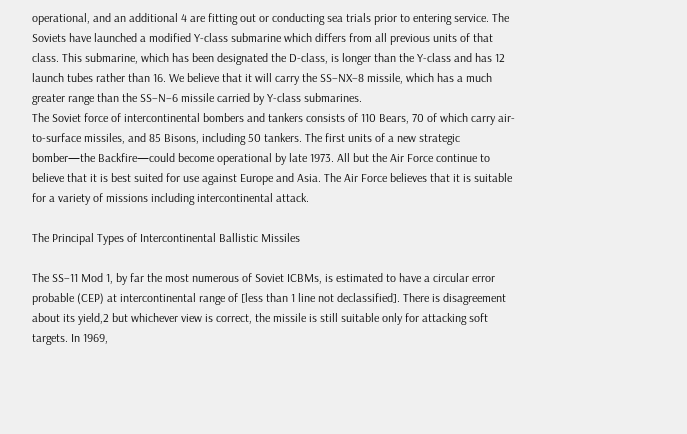operational, and an additional 4 are fitting out or conducting sea trials prior to entering service. The Soviets have launched a modified Y-class submarine which differs from all previous units of that class. This submarine, which has been designated the D-class, is longer than the Y-class and has 12 launch tubes rather than 16. We believe that it will carry the SS–NX–8 missile, which has a much greater range than the SS–N–6 missile carried by Y-class submarines.
The Soviet force of intercontinental bombers and tankers consists of 110 Bears, 70 of which carry air-to-surface missiles, and 85 Bisons, including 50 tankers. The first units of a new strategic bomber—the Backfire—could become operational by late 1973. All but the Air Force continue to believe that it is best suited for use against Europe and Asia. The Air Force believes that it is suitable for a variety of missions including intercontinental attack.

The Principal Types of Intercontinental Ballistic Missiles

The SS–11 Mod 1, by far the most numerous of Soviet ICBMs, is estimated to have a circular error probable (CEP) at intercontinental range of [less than 1 line not declassified]. There is disagreement about its yield,2 but whichever view is correct, the missile is still suitable only for attacking soft targets. In 1969,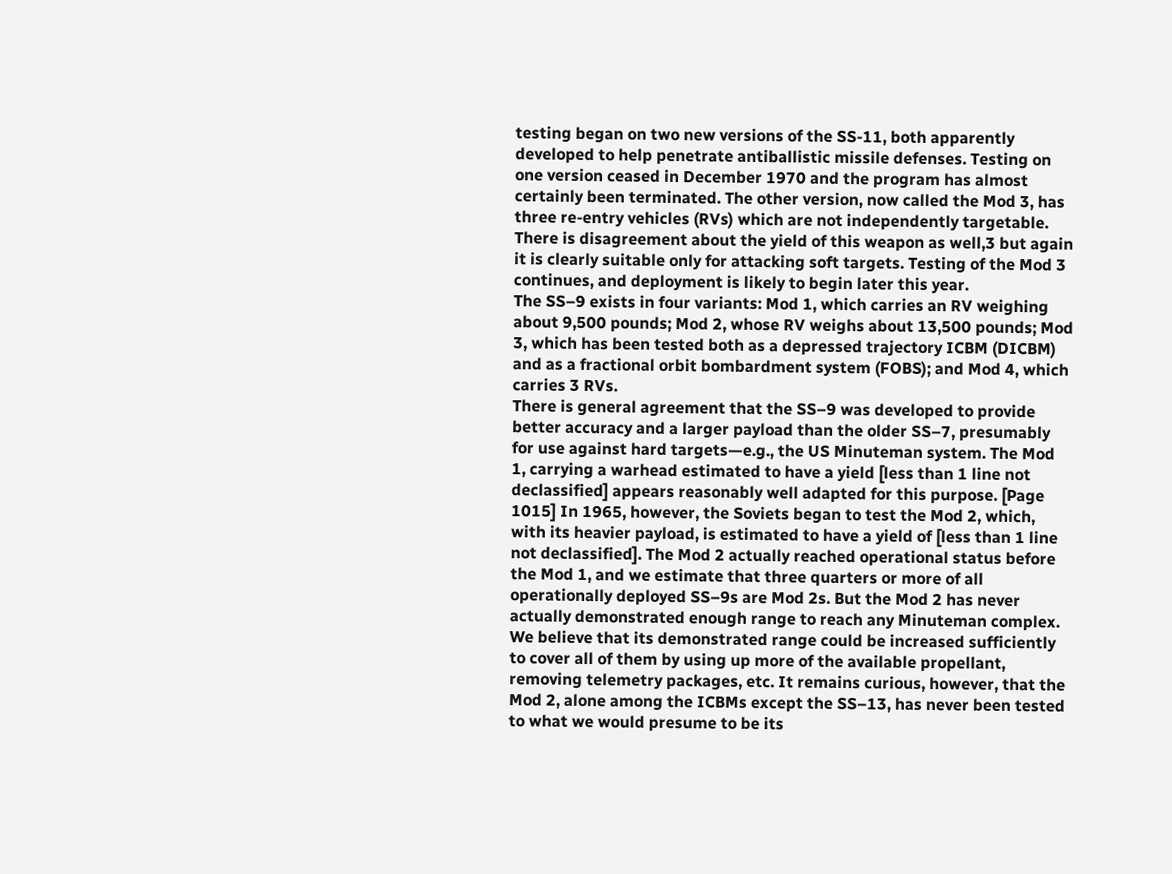testing began on two new versions of the SS-11, both apparently developed to help penetrate antiballistic missile defenses. Testing on one version ceased in December 1970 and the program has almost certainly been terminated. The other version, now called the Mod 3, has three re-entry vehicles (RVs) which are not independently targetable. There is disagreement about the yield of this weapon as well,3 but again it is clearly suitable only for attacking soft targets. Testing of the Mod 3 continues, and deployment is likely to begin later this year.
The SS–9 exists in four variants: Mod 1, which carries an RV weighing about 9,500 pounds; Mod 2, whose RV weighs about 13,500 pounds; Mod 3, which has been tested both as a depressed trajectory ICBM (DICBM) and as a fractional orbit bombardment system (FOBS); and Mod 4, which carries 3 RVs.
There is general agreement that the SS–9 was developed to provide better accuracy and a larger payload than the older SS–7, presumably for use against hard targets—e.g., the US Minuteman system. The Mod 1, carrying a warhead estimated to have a yield [less than 1 line not declassified] appears reasonably well adapted for this purpose. [Page 1015] In 1965, however, the Soviets began to test the Mod 2, which, with its heavier payload, is estimated to have a yield of [less than 1 line not declassified]. The Mod 2 actually reached operational status before the Mod 1, and we estimate that three quarters or more of all operationally deployed SS–9s are Mod 2s. But the Mod 2 has never actually demonstrated enough range to reach any Minuteman complex. We believe that its demonstrated range could be increased sufficiently to cover all of them by using up more of the available propellant, removing telemetry packages, etc. It remains curious, however, that the Mod 2, alone among the ICBMs except the SS–13, has never been tested to what we would presume to be its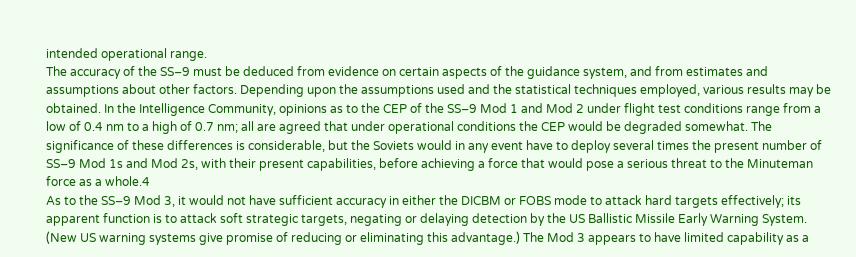intended operational range.
The accuracy of the SS–9 must be deduced from evidence on certain aspects of the guidance system, and from estimates and assumptions about other factors. Depending upon the assumptions used and the statistical techniques employed, various results may be obtained. In the Intelligence Community, opinions as to the CEP of the SS–9 Mod 1 and Mod 2 under flight test conditions range from a low of 0.4 nm to a high of 0.7 nm; all are agreed that under operational conditions the CEP would be degraded somewhat. The significance of these differences is considerable, but the Soviets would in any event have to deploy several times the present number of SS–9 Mod 1s and Mod 2s, with their present capabilities, before achieving a force that would pose a serious threat to the Minuteman force as a whole.4
As to the SS–9 Mod 3, it would not have sufficient accuracy in either the DICBM or FOBS mode to attack hard targets effectively; its apparent function is to attack soft strategic targets, negating or delaying detection by the US Ballistic Missile Early Warning System. (New US warning systems give promise of reducing or eliminating this advantage.) The Mod 3 appears to have limited capability as a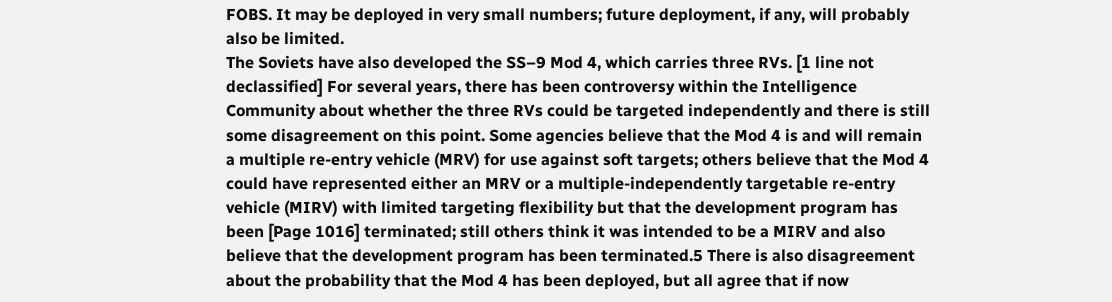FOBS. It may be deployed in very small numbers; future deployment, if any, will probably also be limited.
The Soviets have also developed the SS–9 Mod 4, which carries three RVs. [1 line not declassified] For several years, there has been controversy within the Intelligence Community about whether the three RVs could be targeted independently and there is still some disagreement on this point. Some agencies believe that the Mod 4 is and will remain a multiple re-entry vehicle (MRV) for use against soft targets; others believe that the Mod 4 could have represented either an MRV or a multiple-independently targetable re-entry vehicle (MIRV) with limited targeting flexibility but that the development program has been [Page 1016] terminated; still others think it was intended to be a MIRV and also believe that the development program has been terminated.5 There is also disagreement about the probability that the Mod 4 has been deployed, but all agree that if now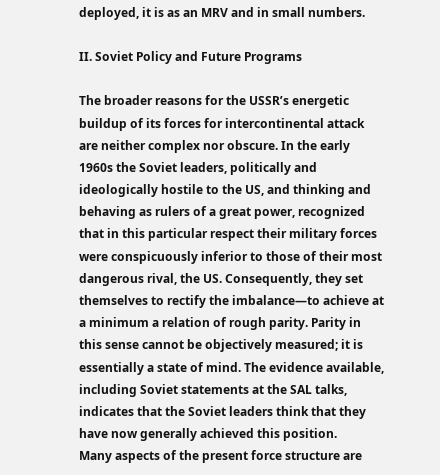deployed, it is as an MRV and in small numbers.

II. Soviet Policy and Future Programs

The broader reasons for the USSR’s energetic buildup of its forces for intercontinental attack are neither complex nor obscure. In the early 1960s the Soviet leaders, politically and ideologically hostile to the US, and thinking and behaving as rulers of a great power, recognized that in this particular respect their military forces were conspicuously inferior to those of their most dangerous rival, the US. Consequently, they set themselves to rectify the imbalance—to achieve at a minimum a relation of rough parity. Parity in this sense cannot be objectively measured; it is essentially a state of mind. The evidence available, including Soviet statements at the SAL talks, indicates that the Soviet leaders think that they have now generally achieved this position.
Many aspects of the present force structure are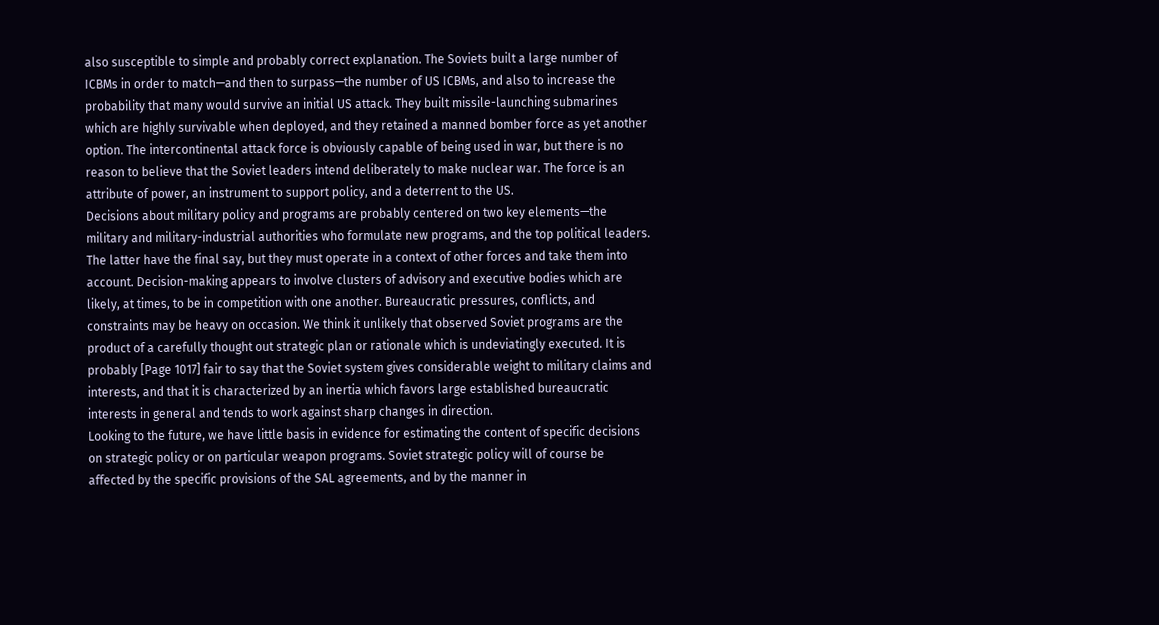also susceptible to simple and probably correct explanation. The Soviets built a large number of ICBMs in order to match—and then to surpass—the number of US ICBMs, and also to increase the probability that many would survive an initial US attack. They built missile-launching submarines which are highly survivable when deployed, and they retained a manned bomber force as yet another option. The intercontinental attack force is obviously capable of being used in war, but there is no reason to believe that the Soviet leaders intend deliberately to make nuclear war. The force is an attribute of power, an instrument to support policy, and a deterrent to the US.
Decisions about military policy and programs are probably centered on two key elements—the military and military-industrial authorities who formulate new programs, and the top political leaders. The latter have the final say, but they must operate in a context of other forces and take them into account. Decision-making appears to involve clusters of advisory and executive bodies which are likely, at times, to be in competition with one another. Bureaucratic pressures, conflicts, and constraints may be heavy on occasion. We think it unlikely that observed Soviet programs are the product of a carefully thought out strategic plan or rationale which is undeviatingly executed. It is probably [Page 1017] fair to say that the Soviet system gives considerable weight to military claims and interests, and that it is characterized by an inertia which favors large established bureaucratic interests in general and tends to work against sharp changes in direction.
Looking to the future, we have little basis in evidence for estimating the content of specific decisions on strategic policy or on particular weapon programs. Soviet strategic policy will of course be affected by the specific provisions of the SAL agreements, and by the manner in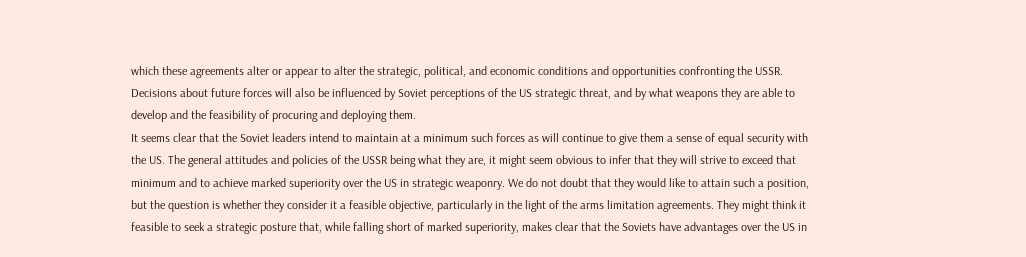which these agreements alter or appear to alter the strategic, political, and economic conditions and opportunities confronting the USSR. Decisions about future forces will also be influenced by Soviet perceptions of the US strategic threat, and by what weapons they are able to develop and the feasibility of procuring and deploying them.
It seems clear that the Soviet leaders intend to maintain at a minimum such forces as will continue to give them a sense of equal security with the US. The general attitudes and policies of the USSR being what they are, it might seem obvious to infer that they will strive to exceed that minimum and to achieve marked superiority over the US in strategic weaponry. We do not doubt that they would like to attain such a position, but the question is whether they consider it a feasible objective, particularly in the light of the arms limitation agreements. They might think it feasible to seek a strategic posture that, while falling short of marked superiority, makes clear that the Soviets have advantages over the US in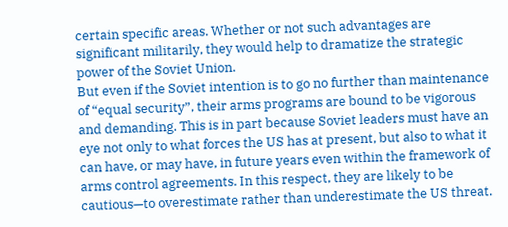certain specific areas. Whether or not such advantages are significant militarily, they would help to dramatize the strategic power of the Soviet Union.
But even if the Soviet intention is to go no further than maintenance of “equal security”, their arms programs are bound to be vigorous and demanding. This is in part because Soviet leaders must have an eye not only to what forces the US has at present, but also to what it can have, or may have, in future years even within the framework of arms control agreements. In this respect, they are likely to be cautious—to overestimate rather than underestimate the US threat.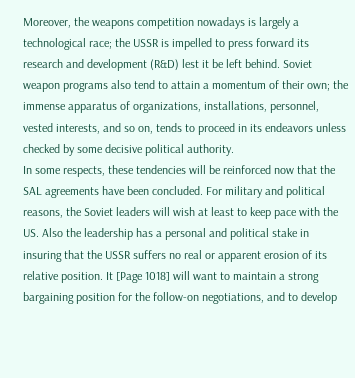Moreover, the weapons competition nowadays is largely a technological race; the USSR is impelled to press forward its research and development (R&D) lest it be left behind. Soviet weapon programs also tend to attain a momentum of their own; the immense apparatus of organizations, installations, personnel, vested interests, and so on, tends to proceed in its endeavors unless checked by some decisive political authority.
In some respects, these tendencies will be reinforced now that the SAL agreements have been concluded. For military and political reasons, the Soviet leaders will wish at least to keep pace with the US. Also the leadership has a personal and political stake in insuring that the USSR suffers no real or apparent erosion of its relative position. It [Page 1018] will want to maintain a strong bargaining position for the follow-on negotiations, and to develop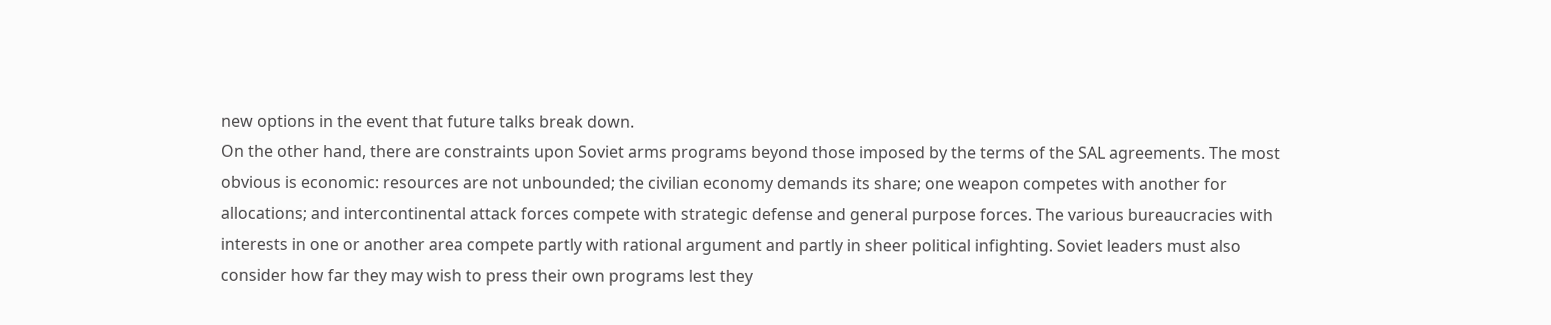new options in the event that future talks break down.
On the other hand, there are constraints upon Soviet arms programs beyond those imposed by the terms of the SAL agreements. The most obvious is economic: resources are not unbounded; the civilian economy demands its share; one weapon competes with another for allocations; and intercontinental attack forces compete with strategic defense and general purpose forces. The various bureaucracies with interests in one or another area compete partly with rational argument and partly in sheer political infighting. Soviet leaders must also consider how far they may wish to press their own programs lest they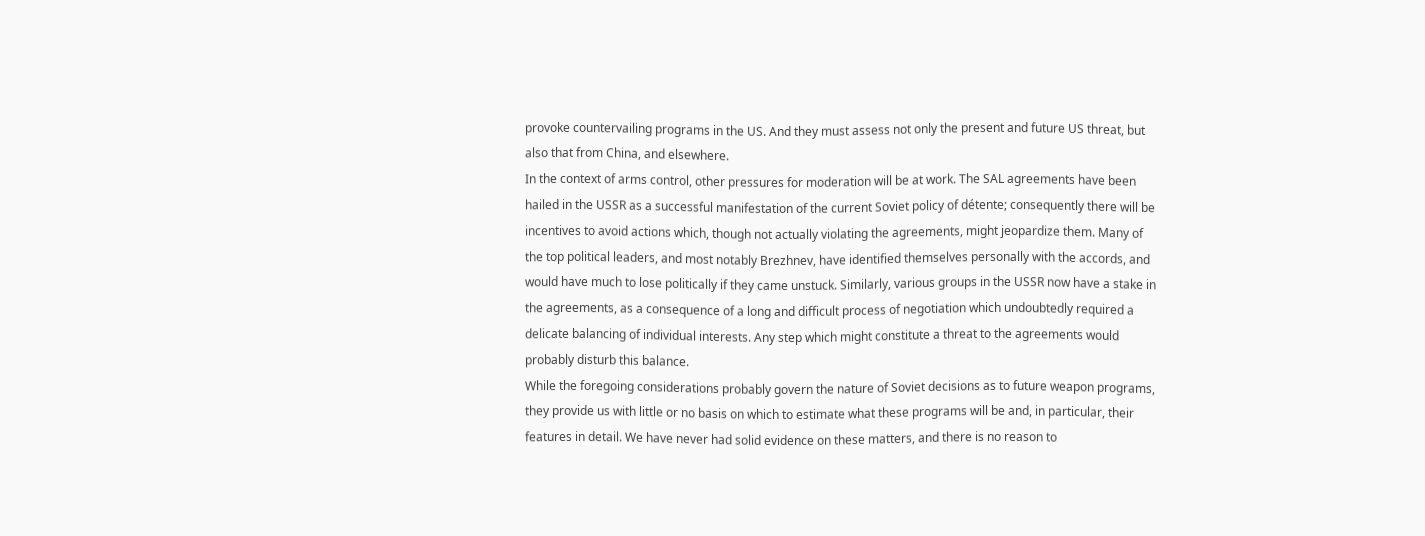provoke countervailing programs in the US. And they must assess not only the present and future US threat, but also that from China, and elsewhere.
In the context of arms control, other pressures for moderation will be at work. The SAL agreements have been hailed in the USSR as a successful manifestation of the current Soviet policy of détente; consequently there will be incentives to avoid actions which, though not actually violating the agreements, might jeopardize them. Many of the top political leaders, and most notably Brezhnev, have identified themselves personally with the accords, and would have much to lose politically if they came unstuck. Similarly, various groups in the USSR now have a stake in the agreements, as a consequence of a long and difficult process of negotiation which undoubtedly required a delicate balancing of individual interests. Any step which might constitute a threat to the agreements would probably disturb this balance.
While the foregoing considerations probably govern the nature of Soviet decisions as to future weapon programs, they provide us with little or no basis on which to estimate what these programs will be and, in particular, their features in detail. We have never had solid evidence on these matters, and there is no reason to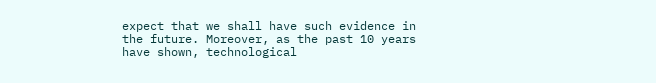expect that we shall have such evidence in the future. Moreover, as the past 10 years have shown, technological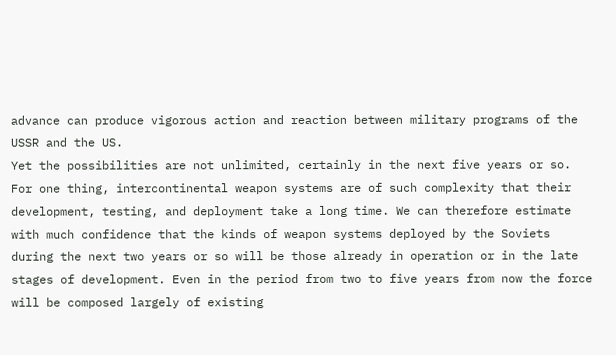advance can produce vigorous action and reaction between military programs of the USSR and the US.
Yet the possibilities are not unlimited, certainly in the next five years or so. For one thing, intercontinental weapon systems are of such complexity that their development, testing, and deployment take a long time. We can therefore estimate with much confidence that the kinds of weapon systems deployed by the Soviets during the next two years or so will be those already in operation or in the late stages of development. Even in the period from two to five years from now the force will be composed largely of existing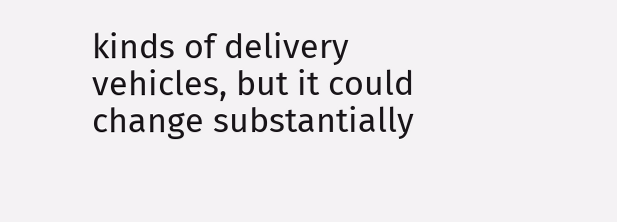kinds of delivery vehicles, but it could change substantially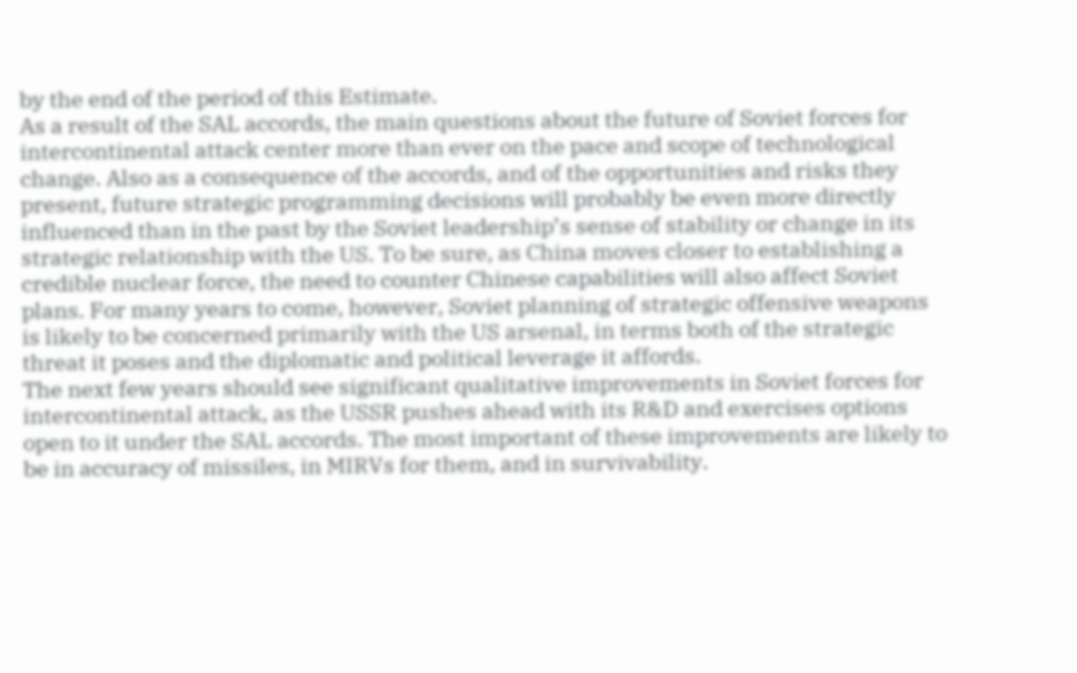by the end of the period of this Estimate.
As a result of the SAL accords, the main questions about the future of Soviet forces for intercontinental attack center more than ever on the pace and scope of technological change. Also as a consequence of the accords, and of the opportunities and risks they present, future strategic programming decisions will probably be even more directly influenced than in the past by the Soviet leadership’s sense of stability or change in its strategic relationship with the US. To be sure, as China moves closer to establishing a credible nuclear force, the need to counter Chinese capabilities will also affect Soviet plans. For many years to come, however, Soviet planning of strategic offensive weapons is likely to be concerned primarily with the US arsenal, in terms both of the strategic threat it poses and the diplomatic and political leverage it affords.
The next few years should see significant qualitative improvements in Soviet forces for intercontinental attack, as the USSR pushes ahead with its R&D and exercises options open to it under the SAL accords. The most important of these improvements are likely to be in accuracy of missiles, in MIRVs for them, and in survivability.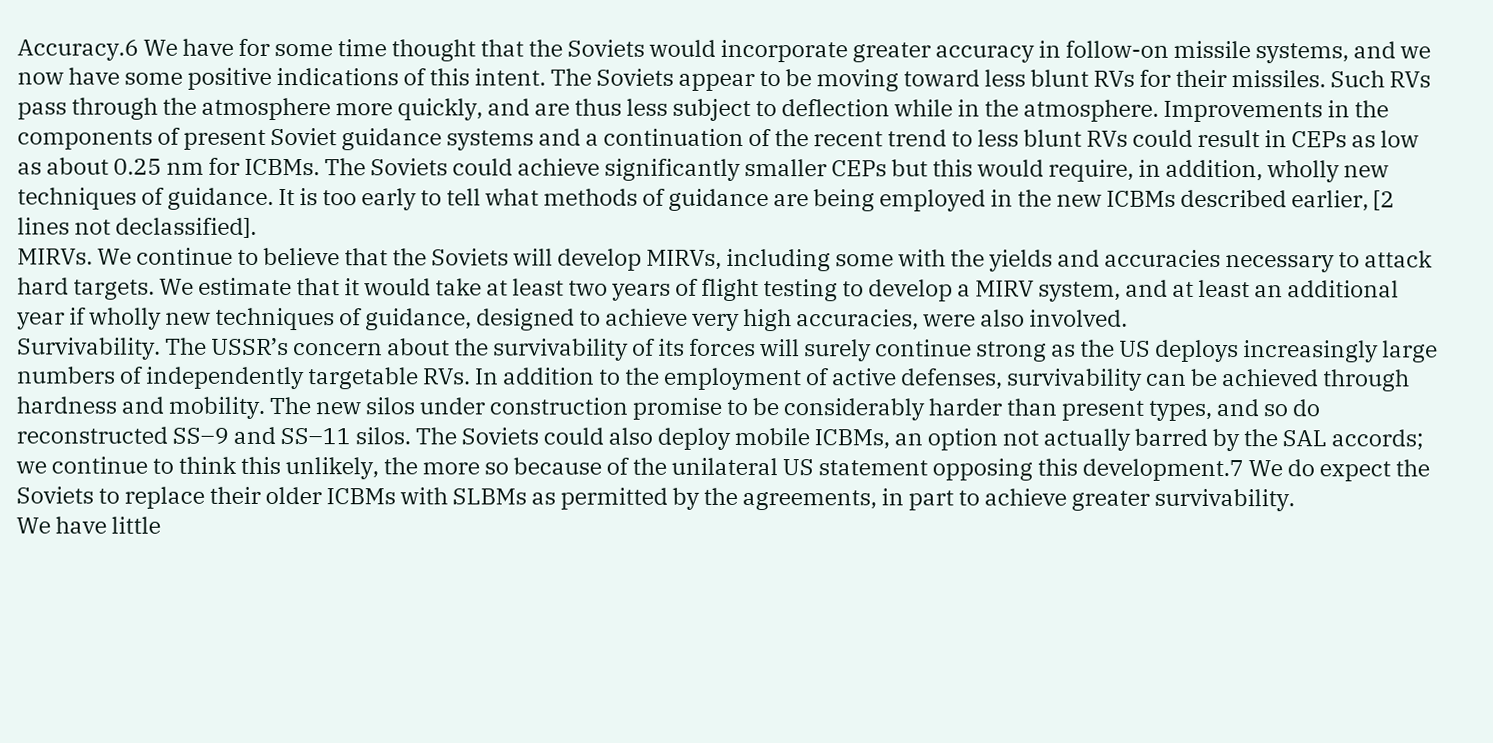Accuracy.6 We have for some time thought that the Soviets would incorporate greater accuracy in follow-on missile systems, and we now have some positive indications of this intent. The Soviets appear to be moving toward less blunt RVs for their missiles. Such RVs pass through the atmosphere more quickly, and are thus less subject to deflection while in the atmosphere. Improvements in the components of present Soviet guidance systems and a continuation of the recent trend to less blunt RVs could result in CEPs as low as about 0.25 nm for ICBMs. The Soviets could achieve significantly smaller CEPs but this would require, in addition, wholly new techniques of guidance. It is too early to tell what methods of guidance are being employed in the new ICBMs described earlier, [2 lines not declassified].
MIRVs. We continue to believe that the Soviets will develop MIRVs, including some with the yields and accuracies necessary to attack hard targets. We estimate that it would take at least two years of flight testing to develop a MIRV system, and at least an additional year if wholly new techniques of guidance, designed to achieve very high accuracies, were also involved.
Survivability. The USSR’s concern about the survivability of its forces will surely continue strong as the US deploys increasingly large numbers of independently targetable RVs. In addition to the employment of active defenses, survivability can be achieved through hardness and mobility. The new silos under construction promise to be considerably harder than present types, and so do reconstructed SS–9 and SS–11 silos. The Soviets could also deploy mobile ICBMs, an option not actually barred by the SAL accords; we continue to think this unlikely, the more so because of the unilateral US statement opposing this development.7 We do expect the Soviets to replace their older ICBMs with SLBMs as permitted by the agreements, in part to achieve greater survivability.
We have little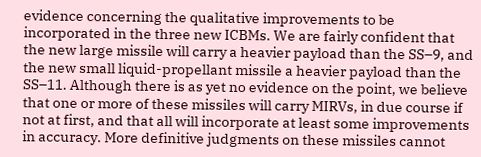evidence concerning the qualitative improvements to be incorporated in the three new ICBMs. We are fairly confident that the new large missile will carry a heavier payload than the SS–9, and the new small liquid-propellant missile a heavier payload than the SS–11. Although there is as yet no evidence on the point, we believe that one or more of these missiles will carry MIRVs, in due course if not at first, and that all will incorporate at least some improvements in accuracy. More definitive judgments on these missiles cannot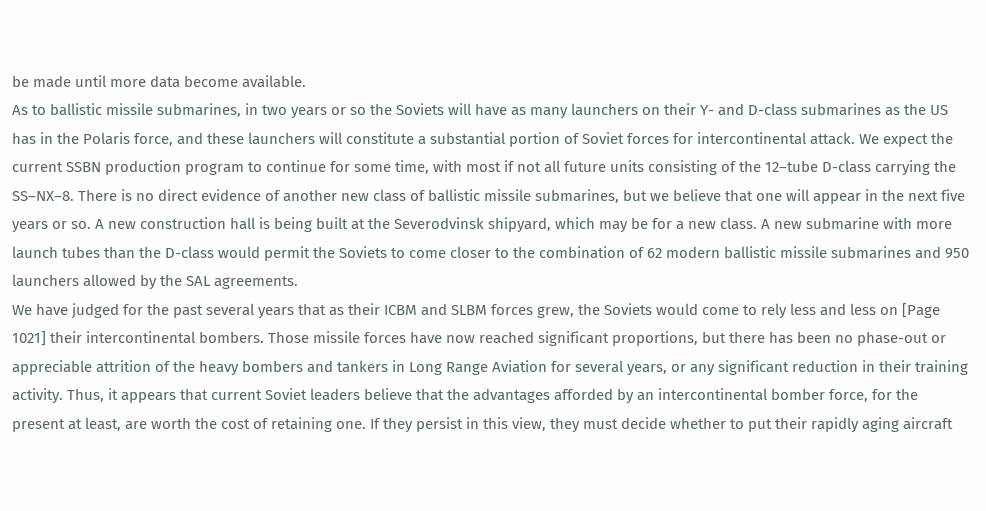be made until more data become available.
As to ballistic missile submarines, in two years or so the Soviets will have as many launchers on their Y- and D-class submarines as the US has in the Polaris force, and these launchers will constitute a substantial portion of Soviet forces for intercontinental attack. We expect the current SSBN production program to continue for some time, with most if not all future units consisting of the 12–tube D-class carrying the SS–NX–8. There is no direct evidence of another new class of ballistic missile submarines, but we believe that one will appear in the next five years or so. A new construction hall is being built at the Severodvinsk shipyard, which may be for a new class. A new submarine with more launch tubes than the D-class would permit the Soviets to come closer to the combination of 62 modern ballistic missile submarines and 950 launchers allowed by the SAL agreements.
We have judged for the past several years that as their ICBM and SLBM forces grew, the Soviets would come to rely less and less on [Page 1021] their intercontinental bombers. Those missile forces have now reached significant proportions, but there has been no phase-out or appreciable attrition of the heavy bombers and tankers in Long Range Aviation for several years, or any significant reduction in their training activity. Thus, it appears that current Soviet leaders believe that the advantages afforded by an intercontinental bomber force, for the present at least, are worth the cost of retaining one. If they persist in this view, they must decide whether to put their rapidly aging aircraft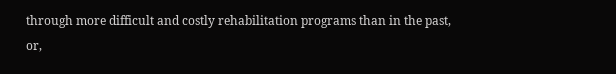through more difficult and costly rehabilitation programs than in the past, or,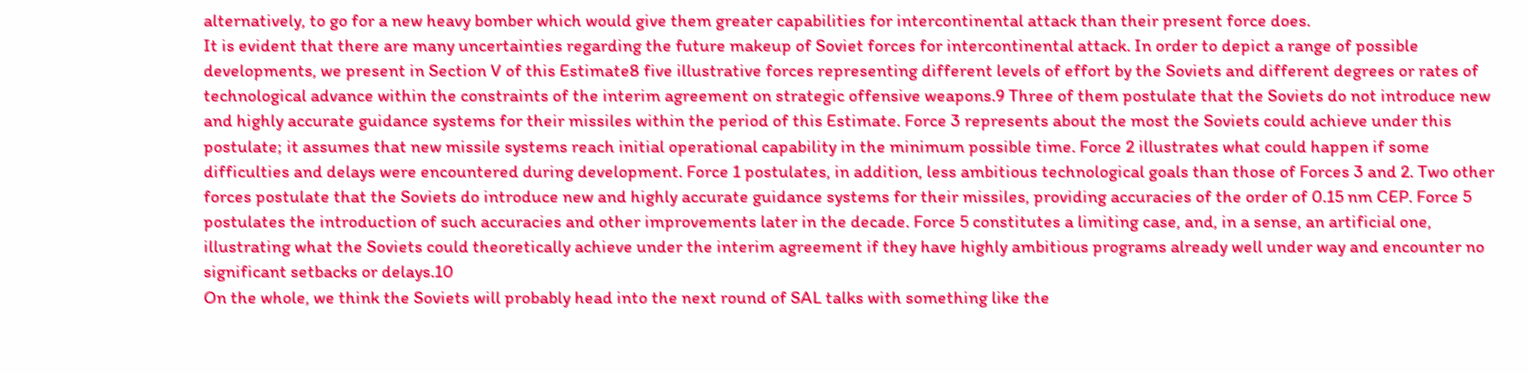alternatively, to go for a new heavy bomber which would give them greater capabilities for intercontinental attack than their present force does.
It is evident that there are many uncertainties regarding the future makeup of Soviet forces for intercontinental attack. In order to depict a range of possible developments, we present in Section V of this Estimate8 five illustrative forces representing different levels of effort by the Soviets and different degrees or rates of technological advance within the constraints of the interim agreement on strategic offensive weapons.9 Three of them postulate that the Soviets do not introduce new and highly accurate guidance systems for their missiles within the period of this Estimate. Force 3 represents about the most the Soviets could achieve under this postulate; it assumes that new missile systems reach initial operational capability in the minimum possible time. Force 2 illustrates what could happen if some difficulties and delays were encountered during development. Force 1 postulates, in addition, less ambitious technological goals than those of Forces 3 and 2. Two other forces postulate that the Soviets do introduce new and highly accurate guidance systems for their missiles, providing accuracies of the order of 0.15 nm CEP. Force 5 postulates the introduction of such accuracies and other improvements later in the decade. Force 5 constitutes a limiting case, and, in a sense, an artificial one, illustrating what the Soviets could theoretically achieve under the interim agreement if they have highly ambitious programs already well under way and encounter no significant setbacks or delays.10
On the whole, we think the Soviets will probably head into the next round of SAL talks with something like the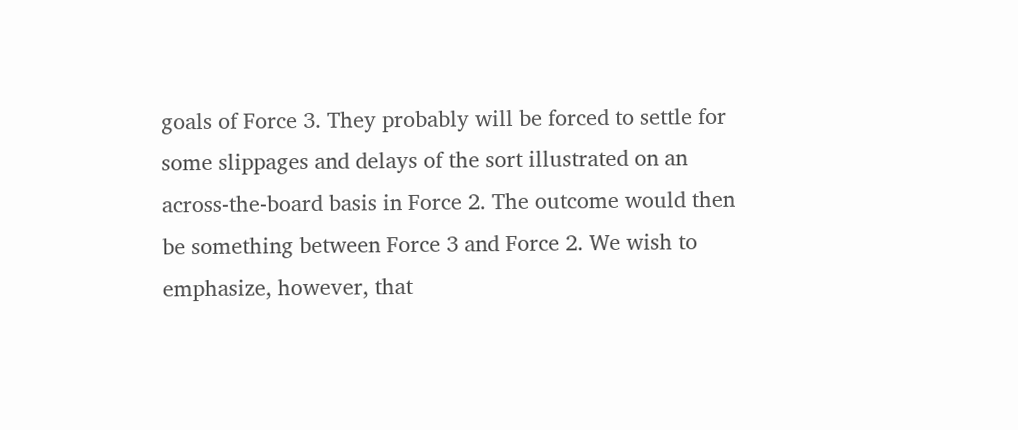goals of Force 3. They probably will be forced to settle for some slippages and delays of the sort illustrated on an across-the-board basis in Force 2. The outcome would then be something between Force 3 and Force 2. We wish to emphasize, however, that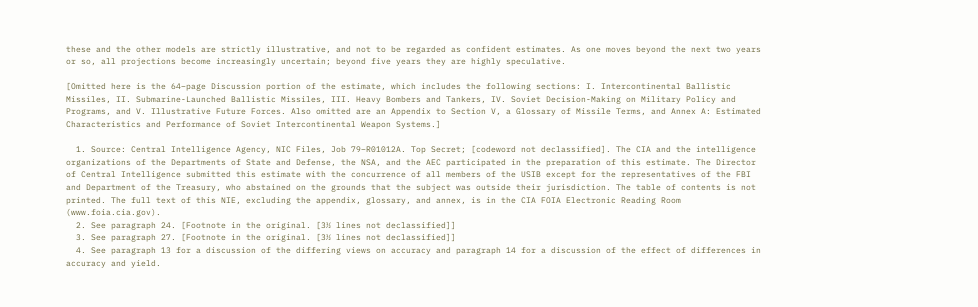these and the other models are strictly illustrative, and not to be regarded as confident estimates. As one moves beyond the next two years or so, all projections become increasingly uncertain; beyond five years they are highly speculative.

[Omitted here is the 64–page Discussion portion of the estimate, which includes the following sections: I. Intercontinental Ballistic Missiles, II. Submarine-Launched Ballistic Missiles, III. Heavy Bombers and Tankers, IV. Soviet Decision-Making on Military Policy and Programs, and V. Illustrative Future Forces. Also omitted are an Appendix to Section V, a Glossary of Missile Terms, and Annex A: Estimated Characteristics and Performance of Soviet Intercontinental Weapon Systems.]

  1. Source: Central Intelligence Agency, NIC Files, Job 79–R01012A. Top Secret; [codeword not declassified]. The CIA and the intelligence organizations of the Departments of State and Defense, the NSA, and the AEC participated in the preparation of this estimate. The Director of Central Intelligence submitted this estimate with the concurrence of all members of the USIB except for the representatives of the FBI and Department of the Treasury, who abstained on the grounds that the subject was outside their jurisdiction. The table of contents is not printed. The full text of this NIE, excluding the appendix, glossary, and annex, is in the CIA FOIA Electronic Reading Room (www.foia.cia.gov).
  2. See paragraph 24. [Footnote in the original. [3½ lines not declassified]]
  3. See paragraph 27. [Footnote in the original. [3½ lines not declassified]]
  4. See paragraph 13 for a discussion of the differing views on accuracy and paragraph 14 for a discussion of the effect of differences in accuracy and yield.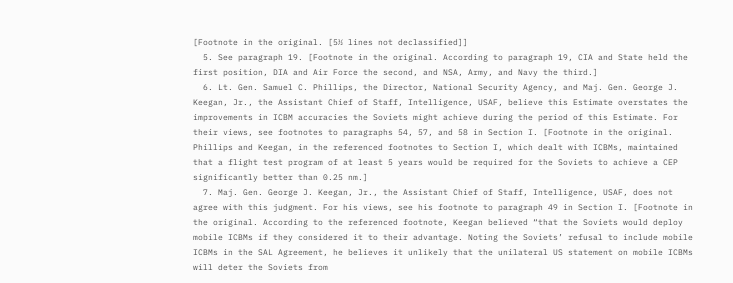[Footnote in the original. [5½ lines not declassified]]
  5. See paragraph 19. [Footnote in the original. According to paragraph 19, CIA and State held the first position, DIA and Air Force the second, and NSA, Army, and Navy the third.]
  6. Lt. Gen. Samuel C. Phillips, the Director, National Security Agency, and Maj. Gen. George J. Keegan, Jr., the Assistant Chief of Staff, Intelligence, USAF, believe this Estimate overstates the improvements in ICBM accuracies the Soviets might achieve during the period of this Estimate. For their views, see footnotes to paragraphs 54, 57, and 58 in Section I. [Footnote in the original. Phillips and Keegan, in the referenced footnotes to Section I, which dealt with ICBMs, maintained that a flight test program of at least 5 years would be required for the Soviets to achieve a CEP significantly better than 0.25 nm.]
  7. Maj. Gen. George J. Keegan, Jr., the Assistant Chief of Staff, Intelligence, USAF, does not agree with this judgment. For his views, see his footnote to paragraph 49 in Section I. [Footnote in the original. According to the referenced footnote, Keegan believed “that the Soviets would deploy mobile ICBMs if they considered it to their advantage. Noting the Soviets’ refusal to include mobile ICBMs in the SAL Agreement, he believes it unlikely that the unilateral US statement on mobile ICBMs will deter the Soviets from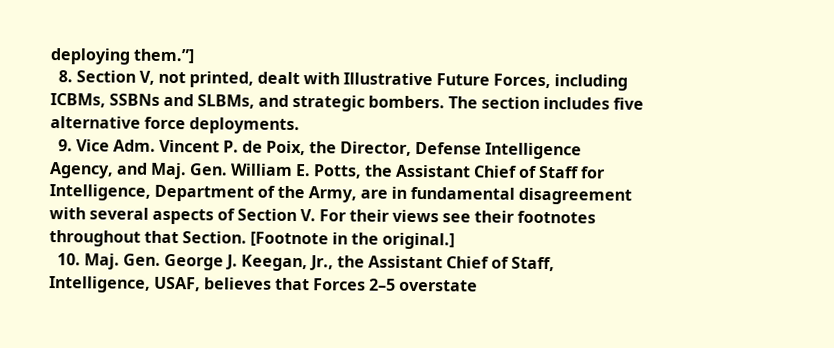deploying them.”]
  8. Section V, not printed, dealt with Illustrative Future Forces, including ICBMs, SSBNs and SLBMs, and strategic bombers. The section includes five alternative force deployments.
  9. Vice Adm. Vincent P. de Poix, the Director, Defense Intelligence Agency, and Maj. Gen. William E. Potts, the Assistant Chief of Staff for Intelligence, Department of the Army, are in fundamental disagreement with several aspects of Section V. For their views see their footnotes throughout that Section. [Footnote in the original.]
  10. Maj. Gen. George J. Keegan, Jr., the Assistant Chief of Staff, Intelligence, USAF, believes that Forces 2–5 overstate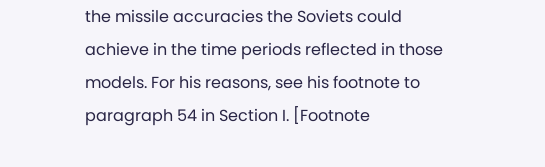the missile accuracies the Soviets could achieve in the time periods reflected in those models. For his reasons, see his footnote to paragraph 54 in Section I. [Footnote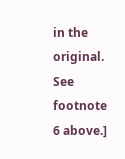in the original. See footnote 6 above.]